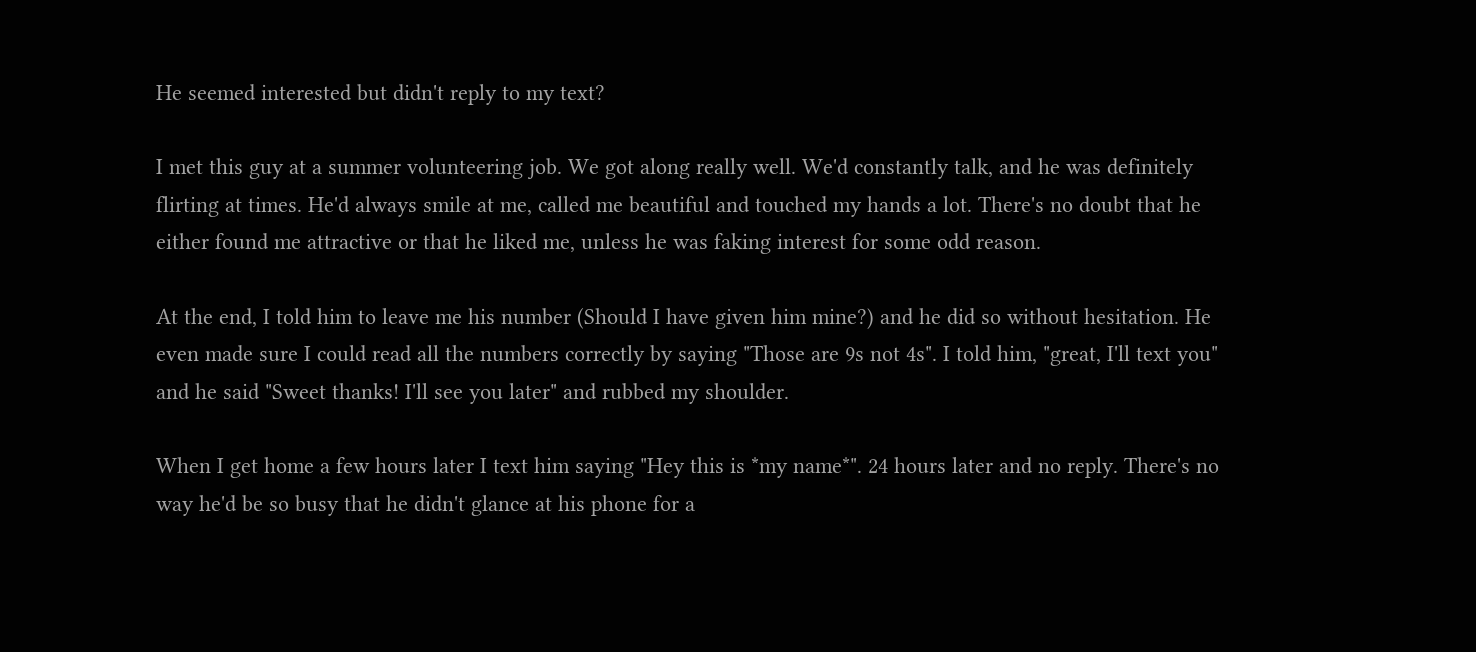He seemed interested but didn't reply to my text?

I met this guy at a summer volunteering job. We got along really well. We'd constantly talk, and he was definitely flirting at times. He'd always smile at me, called me beautiful and touched my hands a lot. There's no doubt that he either found me attractive or that he liked me, unless he was faking interest for some odd reason.

At the end, I told him to leave me his number (Should I have given him mine?) and he did so without hesitation. He even made sure I could read all the numbers correctly by saying "Those are 9s not 4s". I told him, "great, I'll text you" and he said "Sweet thanks! I'll see you later" and rubbed my shoulder.

When I get home a few hours later I text him saying "Hey this is *my name*". 24 hours later and no reply. There's no way he'd be so busy that he didn't glance at his phone for a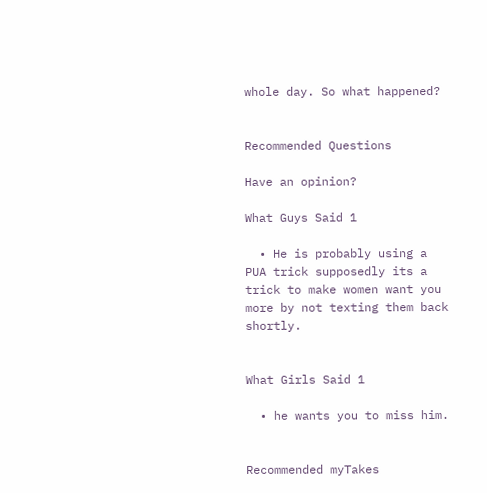whole day. So what happened?


Recommended Questions

Have an opinion?

What Guys Said 1

  • He is probably using a PUA trick supposedly its a trick to make women want you more by not texting them back shortly.


What Girls Said 1

  • he wants you to miss him.


Recommended myTakes